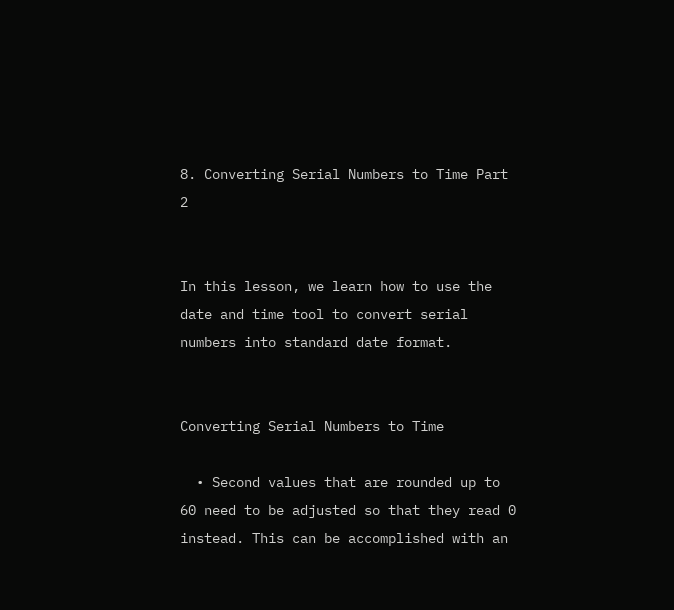8. Converting Serial Numbers to Time Part 2


In this lesson, we learn how to use the date and time tool to convert serial numbers into standard date format.


Converting Serial Numbers to Time

  • Second values that are rounded up to 60 need to be adjusted so that they read 0 instead. This can be accomplished with an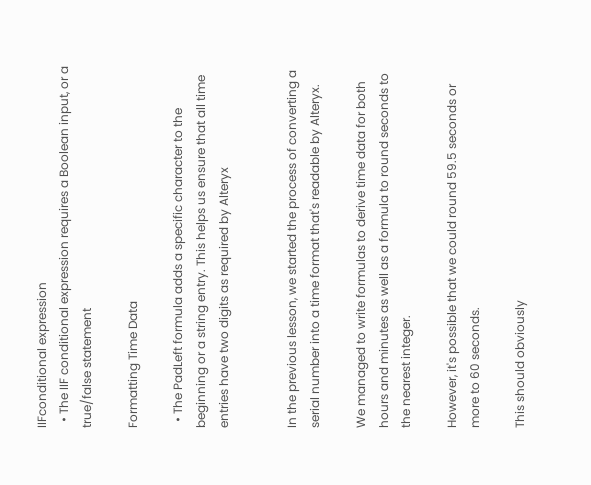IIFconditional expression
  • The IIF conditional expression requires a Boolean input, or a true/false statement

Formatting Time Data

  • The PadLeft formula adds a specific character to the beginning or a string entry. This helps us ensure that all time entries have two digits as required by Alteryx


In the previous lesson, we started the process of converting a serial number into a time format that's readable by Alteryx.

We managed to write formulas to derive time data for both hours and minutes as well as a formula to round seconds to the nearest integer.

However, it's possible that we could round 59.5 seconds or more to 60 seconds.

This should obviously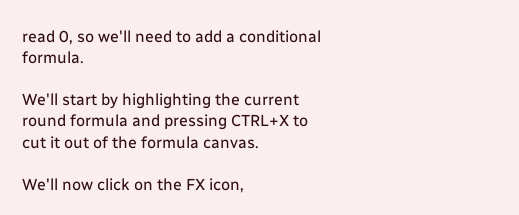read 0, so we'll need to add a conditional formula.

We'll start by highlighting the current round formula and pressing CTRL+X to cut it out of the formula canvas.

We'll now click on the FX icon,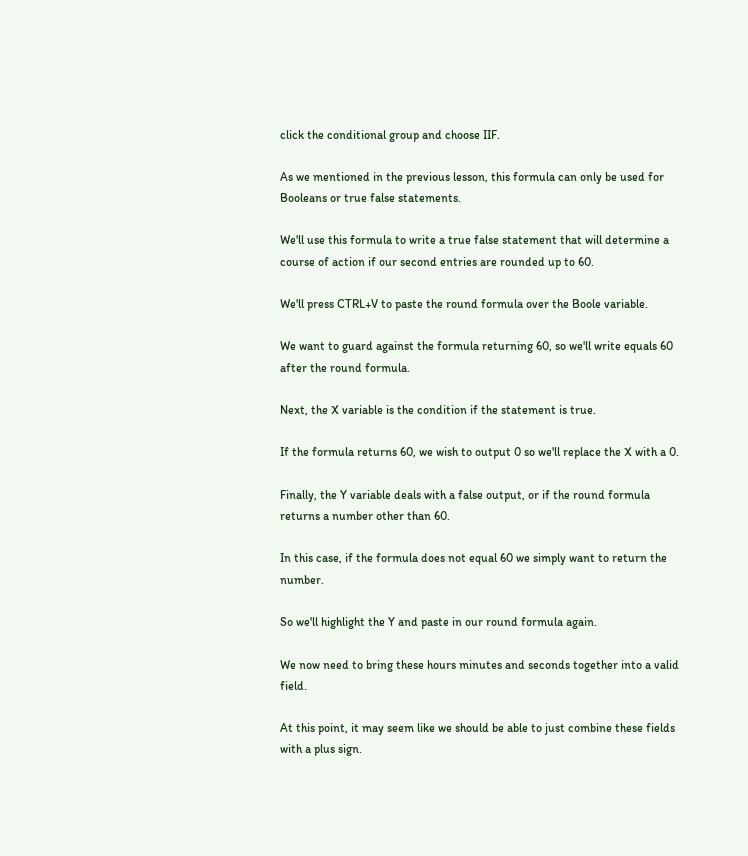click the conditional group and choose IIF.

As we mentioned in the previous lesson, this formula can only be used for Booleans or true false statements.

We'll use this formula to write a true false statement that will determine a course of action if our second entries are rounded up to 60.

We'll press CTRL+V to paste the round formula over the Boole variable.

We want to guard against the formula returning 60, so we'll write equals 60 after the round formula.

Next, the X variable is the condition if the statement is true.

If the formula returns 60, we wish to output 0 so we'll replace the X with a 0.

Finally, the Y variable deals with a false output, or if the round formula returns a number other than 60.

In this case, if the formula does not equal 60 we simply want to return the number.

So we'll highlight the Y and paste in our round formula again.

We now need to bring these hours minutes and seconds together into a valid field.

At this point, it may seem like we should be able to just combine these fields with a plus sign.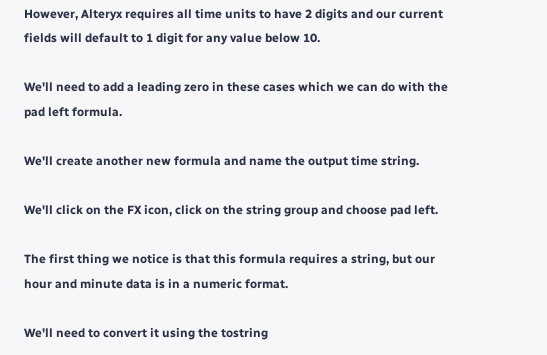However, Alteryx requires all time units to have 2 digits and our current fields will default to 1 digit for any value below 10.

We'll need to add a leading zero in these cases which we can do with the pad left formula.

We'll create another new formula and name the output time string.

We'll click on the FX icon, click on the string group and choose pad left.

The first thing we notice is that this formula requires a string, but our hour and minute data is in a numeric format.

We'll need to convert it using the tostring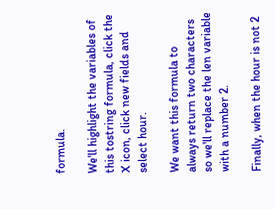formula.

We'll highlight the variables of this tostring formula, click the X icon, click new fields and select hour.

We want this formula to always return two characters so we'll replace the len variable with a number 2.

Finally, when the hour is not 2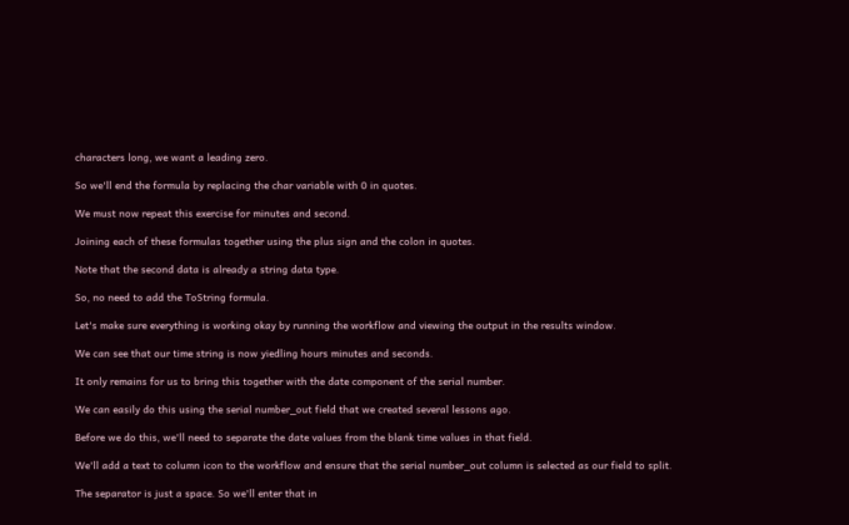characters long, we want a leading zero.

So we'll end the formula by replacing the char variable with 0 in quotes.

We must now repeat this exercise for minutes and second.

Joining each of these formulas together using the plus sign and the colon in quotes.

Note that the second data is already a string data type.

So, no need to add the ToString formula.

Let's make sure everything is working okay by running the workflow and viewing the output in the results window.

We can see that our time string is now yiedling hours minutes and seconds.

It only remains for us to bring this together with the date component of the serial number.

We can easily do this using the serial number_out field that we created several lessons ago.

Before we do this, we'll need to separate the date values from the blank time values in that field.

We'll add a text to column icon to the workflow and ensure that the serial number_out column is selected as our field to split.

The separator is just a space. So we'll enter that in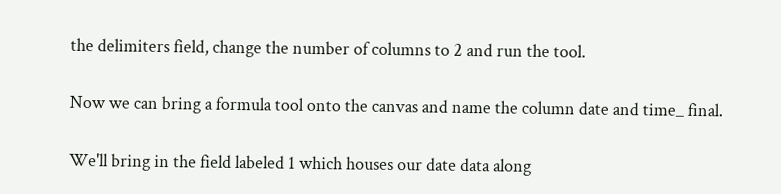the delimiters field, change the number of columns to 2 and run the tool.

Now we can bring a formula tool onto the canvas and name the column date and time_ final.

We'll bring in the field labeled 1 which houses our date data along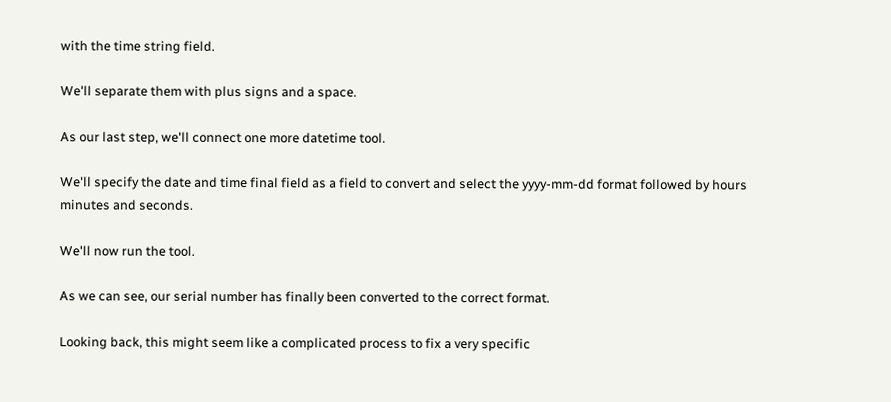with the time string field.

We'll separate them with plus signs and a space.

As our last step, we'll connect one more datetime tool.

We'll specify the date and time final field as a field to convert and select the yyyy-mm-dd format followed by hours minutes and seconds.

We'll now run the tool.

As we can see, our serial number has finally been converted to the correct format.

Looking back, this might seem like a complicated process to fix a very specific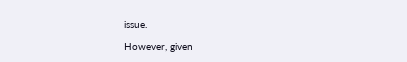issue.

However, given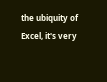the ubiquity of Excel, it's very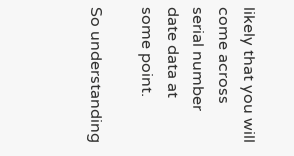likely that you will come across serial number date data at some point.

So understanding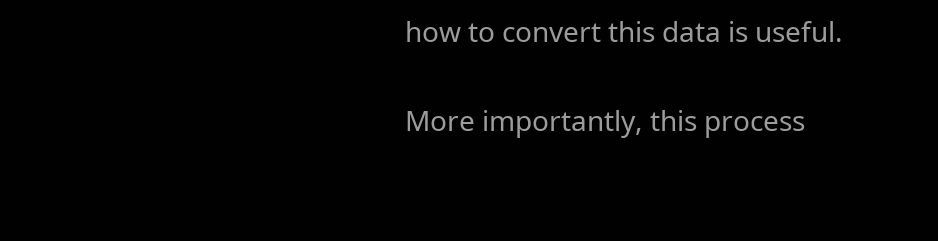how to convert this data is useful.

More importantly, this process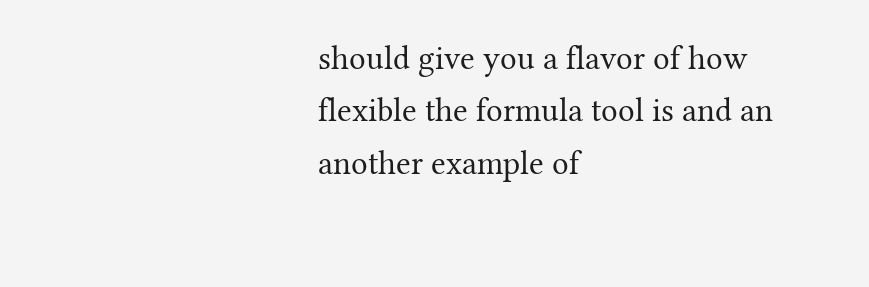should give you a flavor of how flexible the formula tool is and an another example of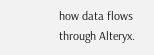how data flows through Alteryx.